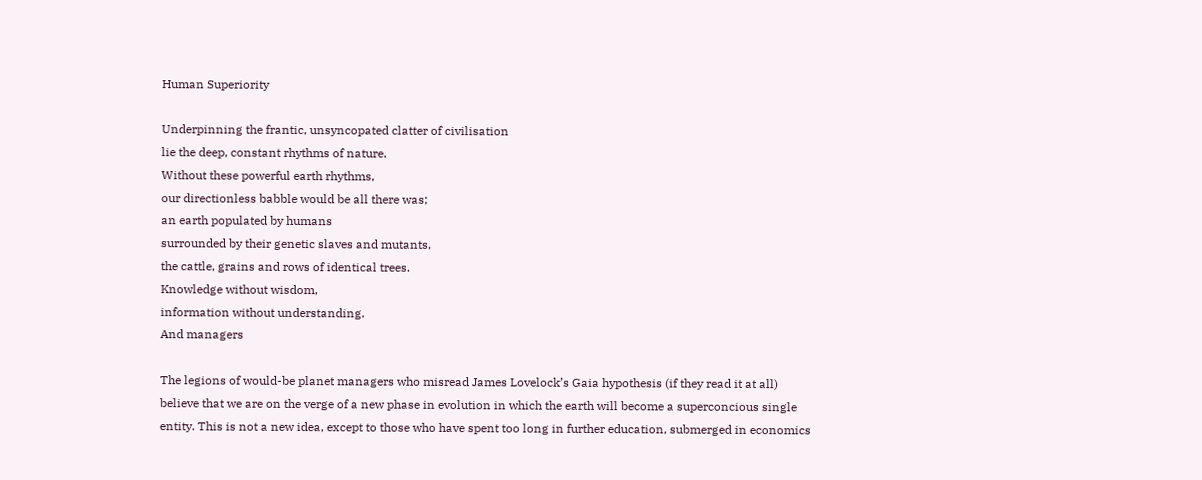Human Superiority

Underpinning the frantic, unsyncopated clatter of civilisation
lie the deep, constant rhythms of nature.
Without these powerful earth rhythms,
our directionless babble would be all there was;
an earth populated by humans
surrounded by their genetic slaves and mutants,
the cattle, grains and rows of identical trees.
Knowledge without wisdom,
information without understanding.
And managers

The legions of would-be planet managers who misread James Lovelock’s Gaia hypothesis (if they read it at all) believe that we are on the verge of a new phase in evolution in which the earth will become a superconcious single entity. This is not a new idea, except to those who have spent too long in further education, submerged in economics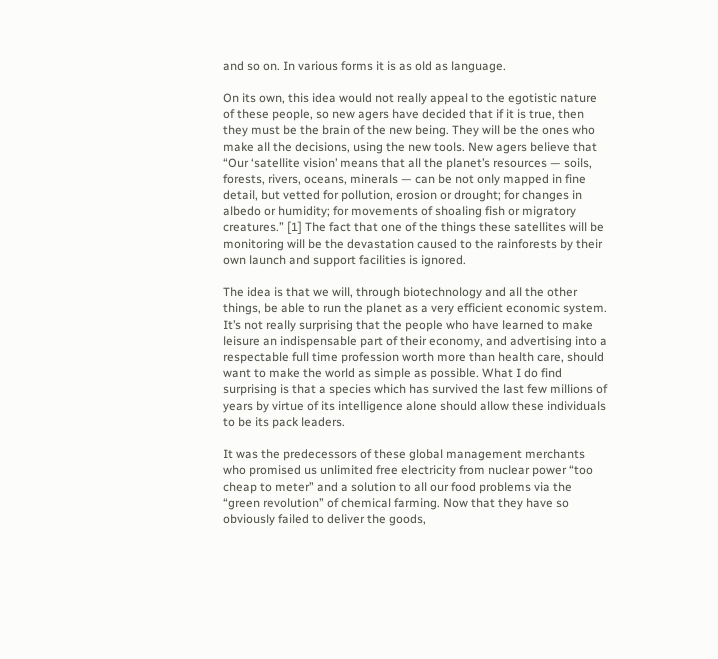and so on. In various forms it is as old as language.

On its own, this idea would not really appeal to the egotistic nature of these people, so new agers have decided that if it is true, then they must be the brain of the new being. They will be the ones who make all the decisions, using the new tools. New agers believe that “Our ‘satellite vision’ means that all the planet’s resources — soils, forests, rivers, oceans, minerals — can be not only mapped in fine detail, but vetted for pollution, erosion or drought; for changes in albedo or humidity; for movements of shoaling fish or migratory creatures.” [1] The fact that one of the things these satellites will be monitoring will be the devastation caused to the rainforests by their own launch and support facilities is ignored.

The idea is that we will, through biotechnology and all the other things, be able to run the planet as a very efficient economic system. It’s not really surprising that the people who have learned to make leisure an indispensable part of their economy, and advertising into a respectable full time profession worth more than health care, should want to make the world as simple as possible. What I do find surprising is that a species which has survived the last few millions of years by virtue of its intelligence alone should allow these individuals to be its pack leaders.

It was the predecessors of these global management merchants who promised us unlimited free electricity from nuclear power “too cheap to meter” and a solution to all our food problems via the “green revolution” of chemical farming. Now that they have so obviously failed to deliver the goods,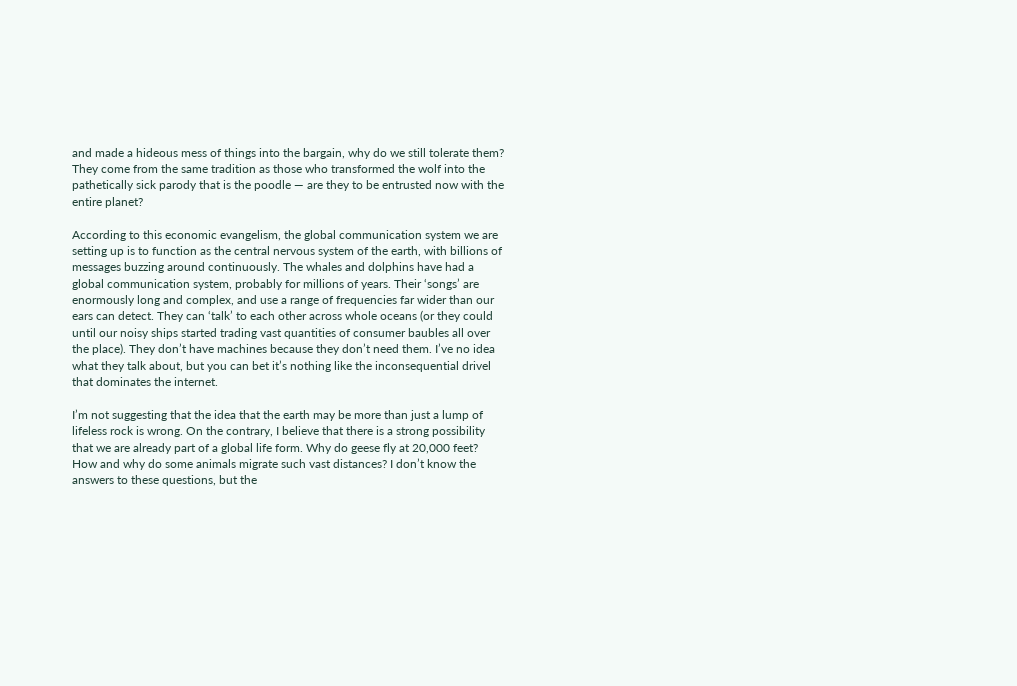and made a hideous mess of things into the bargain, why do we still tolerate them? They come from the same tradition as those who transformed the wolf into the pathetically sick parody that is the poodle — are they to be entrusted now with the entire planet?

According to this economic evangelism, the global communication system we are setting up is to function as the central nervous system of the earth, with billions of messages buzzing around continuously. The whales and dolphins have had a global communication system, probably for millions of years. Their ‘songs’ are enormously long and complex, and use a range of frequencies far wider than our ears can detect. They can ‘talk’ to each other across whole oceans (or they could until our noisy ships started trading vast quantities of consumer baubles all over the place). They don’t have machines because they don’t need them. I’ve no idea what they talk about, but you can bet it’s nothing like the inconsequential drivel that dominates the internet.

I’m not suggesting that the idea that the earth may be more than just a lump of lifeless rock is wrong. On the contrary, I believe that there is a strong possibility that we are already part of a global life form. Why do geese fly at 20,000 feet? How and why do some animals migrate such vast distances? I don’t know the answers to these questions, but the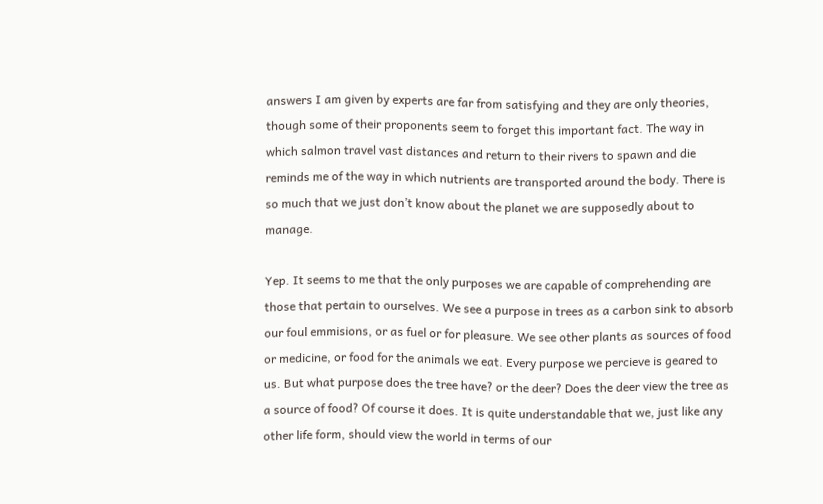answers I am given by experts are far from satisfying and they are only theories, though some of their proponents seem to forget this important fact. The way in which salmon travel vast distances and return to their rivers to spawn and die reminds me of the way in which nutrients are transported around the body. There is so much that we just don’t know about the planet we are supposedly about to manage.

Yep. It seems to me that the only purposes we are capable of comprehending are those that pertain to ourselves. We see a purpose in trees as a carbon sink to absorb our foul emmisions, or as fuel or for pleasure. We see other plants as sources of food or medicine, or food for the animals we eat. Every purpose we percieve is geared to us. But what purpose does the tree have? or the deer? Does the deer view the tree as a source of food? Of course it does. It is quite understandable that we, just like any other life form, should view the world in terms of our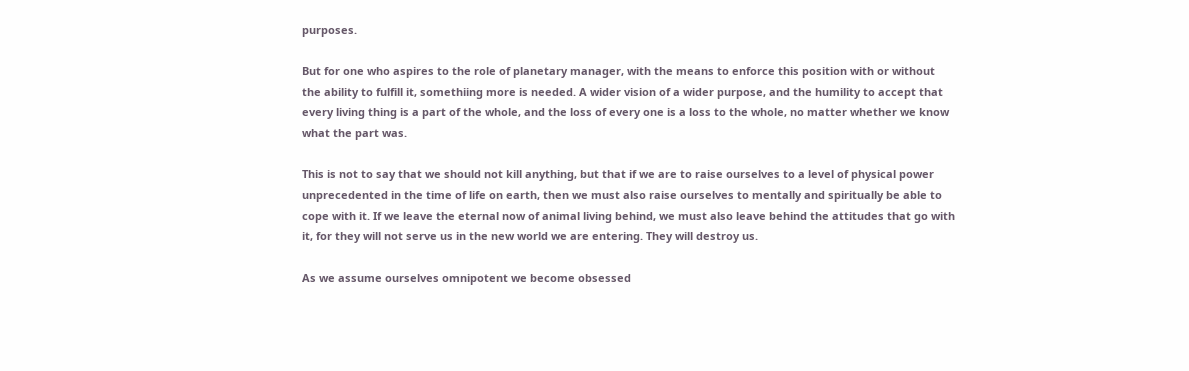purposes.

But for one who aspires to the role of planetary manager, with the means to enforce this position with or without the ability to fulfill it, somethiing more is needed. A wider vision of a wider purpose, and the humility to accept that every living thing is a part of the whole, and the loss of every one is a loss to the whole, no matter whether we know what the part was.

This is not to say that we should not kill anything, but that if we are to raise ourselves to a level of physical power unprecedented in the time of life on earth, then we must also raise ourselves to mentally and spiritually be able to cope with it. If we leave the eternal now of animal living behind, we must also leave behind the attitudes that go with it, for they will not serve us in the new world we are entering. They will destroy us.

As we assume ourselves omnipotent we become obsessed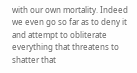with our own mortality. Indeed we even go so far as to deny it and attempt to obliterate everything that threatens to shatter that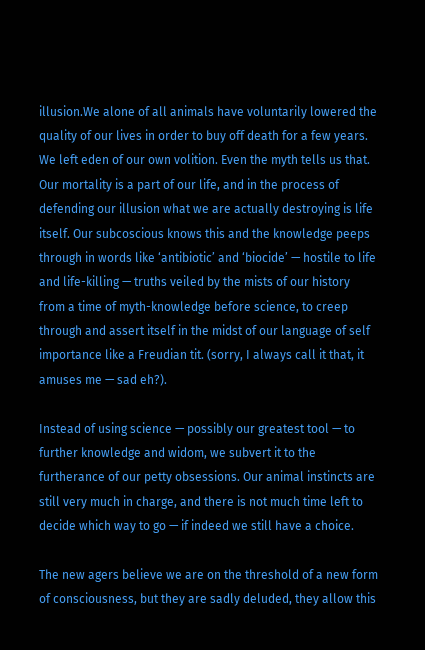illusion.We alone of all animals have voluntarily lowered the quality of our lives in order to buy off death for a few years. We left eden of our own volition. Even the myth tells us that. Our mortality is a part of our life, and in the process of defending our illusion what we are actually destroying is life itself. Our subcoscious knows this and the knowledge peeps through in words like ‘antibiotic’ and ‘biocide’ — hostile to life and life-killing — truths veiled by the mists of our history from a time of myth-knowledge before science, to creep through and assert itself in the midst of our language of self importance like a Freudian tit. (sorry, I always call it that, it amuses me — sad eh?).

Instead of using science — possibly our greatest tool — to further knowledge and widom, we subvert it to the furtherance of our petty obsessions. Our animal instincts are still very much in charge, and there is not much time left to decide which way to go — if indeed we still have a choice.

The new agers believe we are on the threshold of a new form of consciousness, but they are sadly deluded, they allow this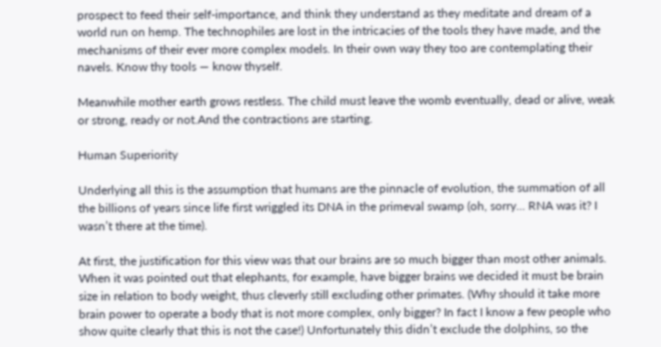prospect to feed their self-importance, and think they understand as they meditate and dream of a world run on hemp. The technophiles are lost in the intricacies of the tools they have made, and the mechanisms of their ever more complex models. In their own way they too are contemplating their navels. Know thy tools — know thyself.

Meanwhile mother earth grows restless. The child must leave the womb eventually, dead or alive, weak or strong, ready or not.And the contractions are starting.

Human Superiority

Underlying all this is the assumption that humans are the pinnacle of evolution, the summation of all the billions of years since life first wriggled its DNA in the primeval swamp (oh, sorry... RNA was it? I wasn’t there at the time).

At first, the justification for this view was that our brains are so much bigger than most other animals. When it was pointed out that elephants, for example, have bigger brains we decided it must be brain size in relation to body weight, thus cleverly still excluding other primates. (Why should it take more brain power to operate a body that is not more complex, only bigger? In fact I know a few people who show quite clearly that this is not the case!) Unfortunately this didn’t exclude the dolphins, so the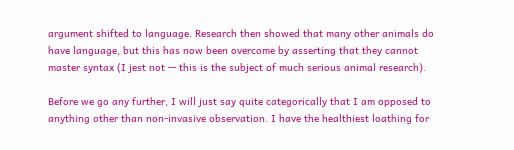argument shifted to language. Research then showed that many other animals do have language, but this has now been overcome by asserting that they cannot master syntax (I jest not — this is the subject of much serious animal research).

Before we go any further, I will just say quite categorically that I am opposed to anything other than non-invasive observation. I have the healthiest loathing for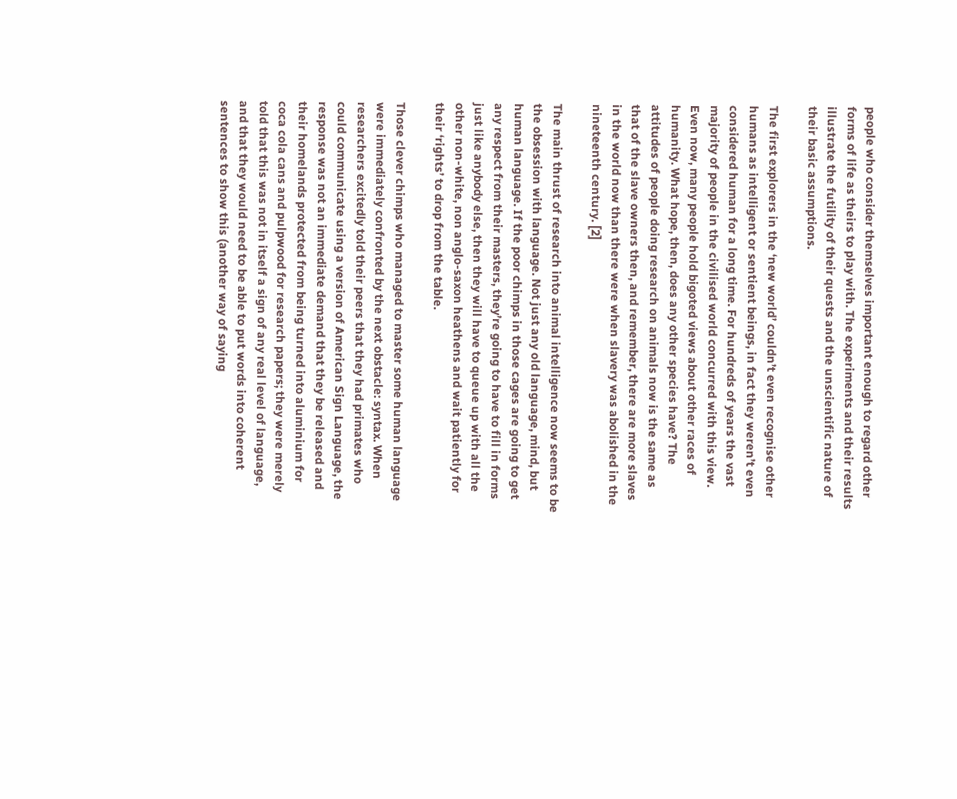people who consider themselves important enough to regard other forms of life as theirs to play with. The experiments and their results illustrate the futility of their quests and the unscientific nature of their basic assumptions.

The first explorers in the ‘new world’ couldn’t even recognise other humans as intelligent or sentient beings, in fact they weren’t even considered human for a long time. For hundreds of years the vast majority of people in the civilised world concurred with this view. Even now, many people hold bigoted views about other races of humanity. What hope, then, does any other species have? The attitudes of people doing research on animals now is the same as that of the slave owners then, and remember, there are more slaves in the world now than there were when slavery was abolished in the nineteenth century. [2]

The main thrust of research into animal intelligence now seems to be the obsession with language. Not just any old language, mind, but human language. If the poor chimps in those cages are going to get any respect from their masters, they’re going to have to fill in forms just like anybody else, then they will have to queue up with all the other non-white, non anglo-saxon heathens and wait patiently for their ‘rights’ to drop from the table.

Those clever chimps who managed to master some human language were immediately confronted by the next obstacle: syntax. When researchers excitedly told their peers that they had primates who could communicate using a version of American Sign Language, the response was not an immediate demand that they be released and their homelands protected from being turned into aluminium for coca cola cans and pulpwood for research papers; they were merely told that this was not in itself a sign of any real level of language, and that they would need to be able to put words into coherent sentences to show this (another way of saying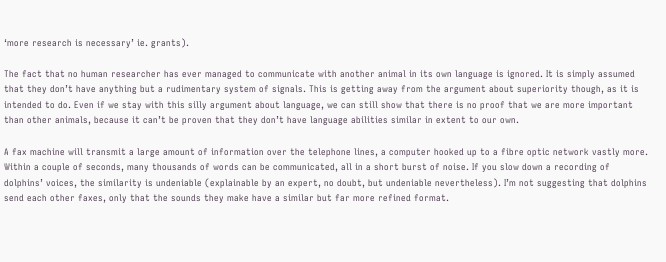‘more research is necessary’ ie. grants).

The fact that no human researcher has ever managed to communicate with another animal in its own language is ignored. It is simply assumed that they don’t have anything but a rudimentary system of signals. This is getting away from the argument about superiority though, as it is intended to do. Even if we stay with this silly argument about language, we can still show that there is no proof that we are more important than other animals, because it can’t be proven that they don’t have language abilities similar in extent to our own.

A fax machine will transmit a large amount of information over the telephone lines, a computer hooked up to a fibre optic network vastly more. Within a couple of seconds, many thousands of words can be communicated, all in a short burst of noise. If you slow down a recording of dolphins’ voices, the similarity is undeniable (explainable by an expert, no doubt, but undeniable nevertheless). I’m not suggesting that dolphins send each other faxes, only that the sounds they make have a similar but far more refined format.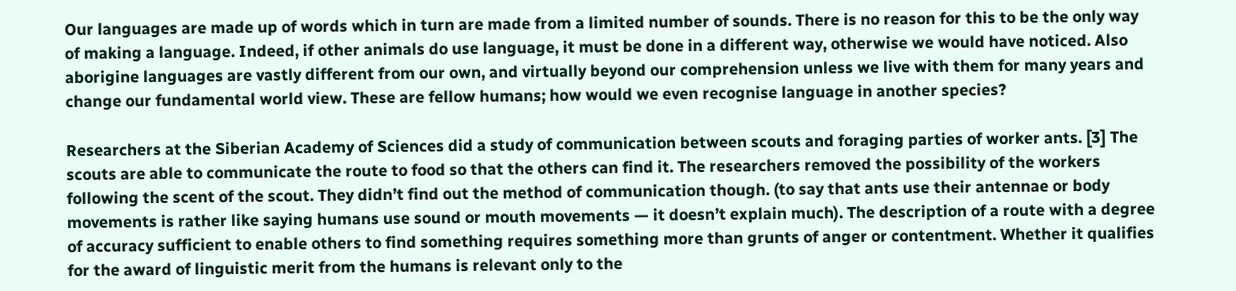Our languages are made up of words which in turn are made from a limited number of sounds. There is no reason for this to be the only way of making a language. Indeed, if other animals do use language, it must be done in a different way, otherwise we would have noticed. Also aborigine languages are vastly different from our own, and virtually beyond our comprehension unless we live with them for many years and change our fundamental world view. These are fellow humans; how would we even recognise language in another species?

Researchers at the Siberian Academy of Sciences did a study of communication between scouts and foraging parties of worker ants. [3] The scouts are able to communicate the route to food so that the others can find it. The researchers removed the possibility of the workers following the scent of the scout. They didn’t find out the method of communication though. (to say that ants use their antennae or body movements is rather like saying humans use sound or mouth movements — it doesn’t explain much). The description of a route with a degree of accuracy sufficient to enable others to find something requires something more than grunts of anger or contentment. Whether it qualifies for the award of linguistic merit from the humans is relevant only to the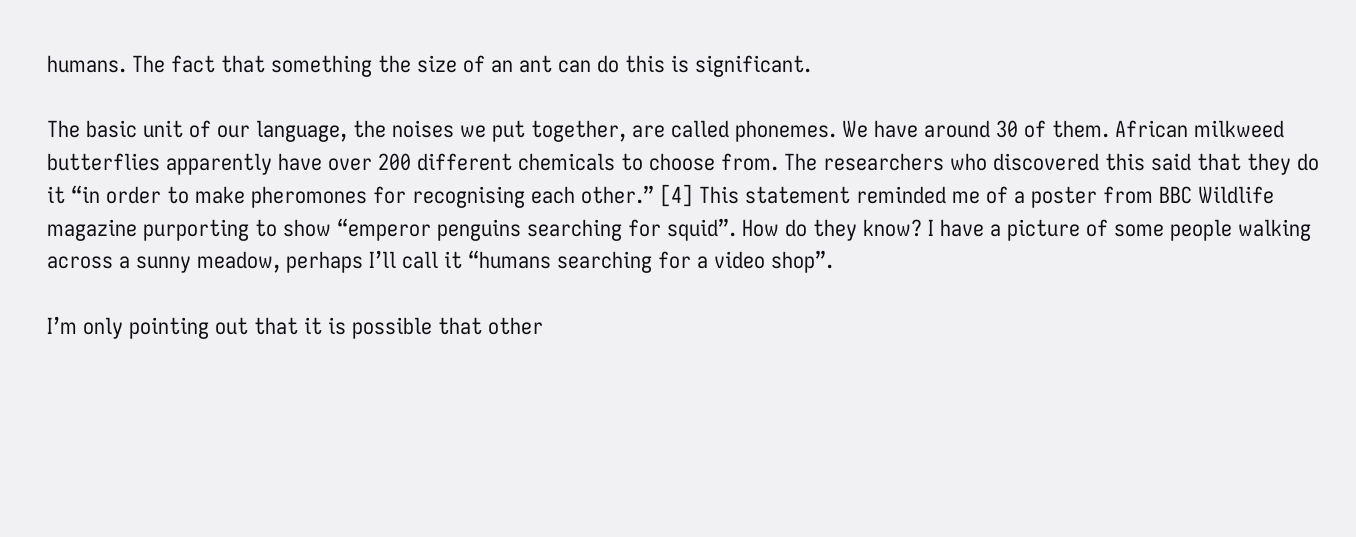humans. The fact that something the size of an ant can do this is significant.

The basic unit of our language, the noises we put together, are called phonemes. We have around 30 of them. African milkweed butterflies apparently have over 200 different chemicals to choose from. The researchers who discovered this said that they do it “in order to make pheromones for recognising each other.” [4] This statement reminded me of a poster from BBC Wildlife magazine purporting to show “emperor penguins searching for squid”. How do they know? I have a picture of some people walking across a sunny meadow, perhaps I’ll call it “humans searching for a video shop”.

I’m only pointing out that it is possible that other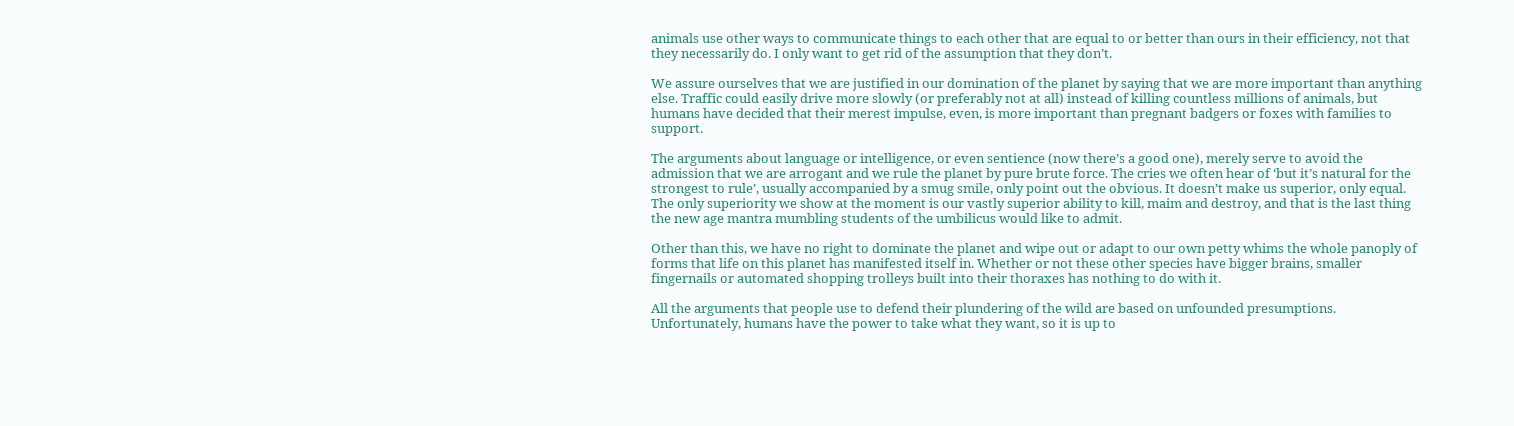animals use other ways to communicate things to each other that are equal to or better than ours in their efficiency, not that they necessarily do. I only want to get rid of the assumption that they don’t.

We assure ourselves that we are justified in our domination of the planet by saying that we are more important than anything else. Traffic could easily drive more slowly (or preferably not at all) instead of killing countless millions of animals, but humans have decided that their merest impulse, even, is more important than pregnant badgers or foxes with families to support.

The arguments about language or intelligence, or even sentience (now there’s a good one), merely serve to avoid the admission that we are arrogant and we rule the planet by pure brute force. The cries we often hear of ‘but it’s natural for the strongest to rule’, usually accompanied by a smug smile, only point out the obvious. It doesn’t make us superior, only equal. The only superiority we show at the moment is our vastly superior ability to kill, maim and destroy, and that is the last thing the new age mantra mumbling students of the umbilicus would like to admit.

Other than this, we have no right to dominate the planet and wipe out or adapt to our own petty whims the whole panoply of forms that life on this planet has manifested itself in. Whether or not these other species have bigger brains, smaller fingernails or automated shopping trolleys built into their thoraxes has nothing to do with it.

All the arguments that people use to defend their plundering of the wild are based on unfounded presumptions. Unfortunately, humans have the power to take what they want, so it is up to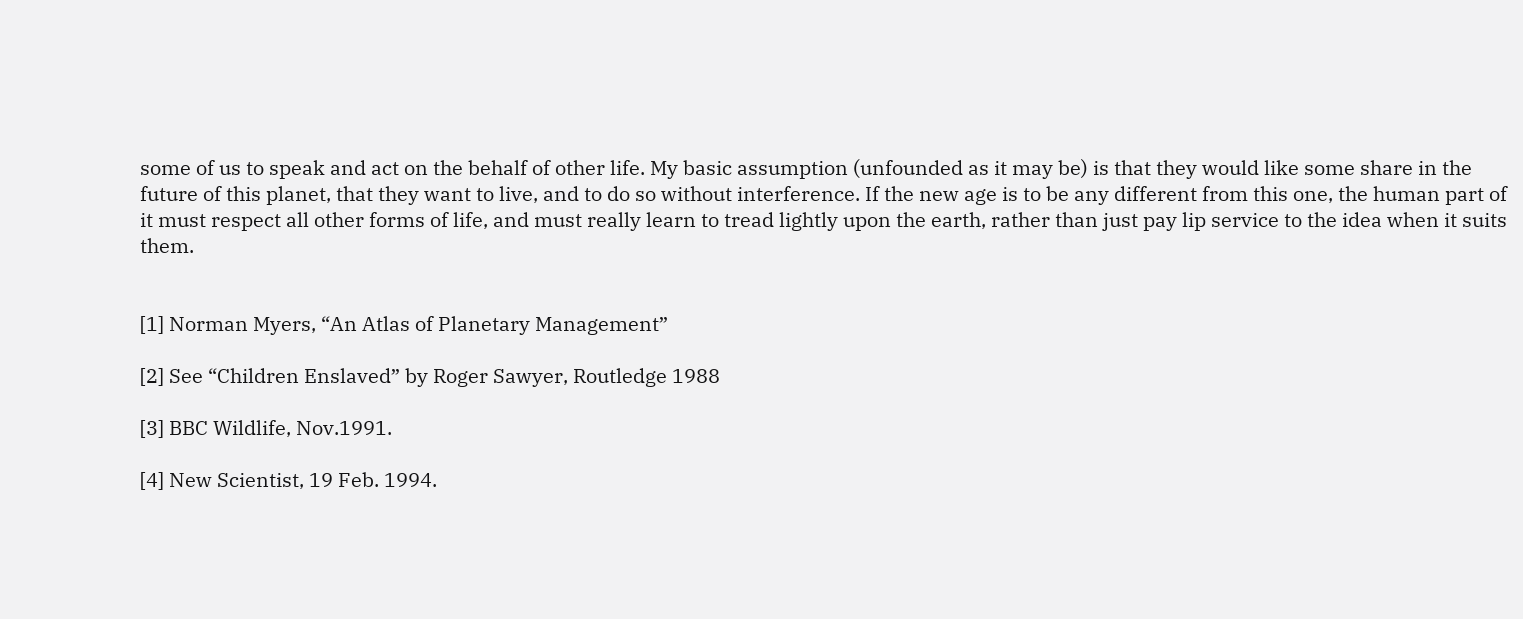some of us to speak and act on the behalf of other life. My basic assumption (unfounded as it may be) is that they would like some share in the future of this planet, that they want to live, and to do so without interference. If the new age is to be any different from this one, the human part of it must respect all other forms of life, and must really learn to tread lightly upon the earth, rather than just pay lip service to the idea when it suits them.


[1] Norman Myers, “An Atlas of Planetary Management”

[2] See “Children Enslaved” by Roger Sawyer, Routledge 1988

[3] BBC Wildlife, Nov.1991.

[4] New Scientist, 19 Feb. 1994.